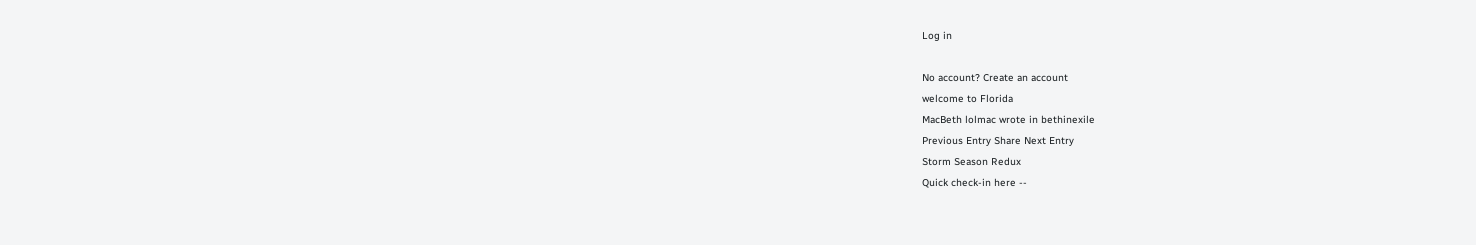Log in

No account? Create an account
welcome to Florida
MacBeth lolmac wrote in bethinexile
Previous Entry Share Next Entry
Storm Season Redux
Quick check-in here --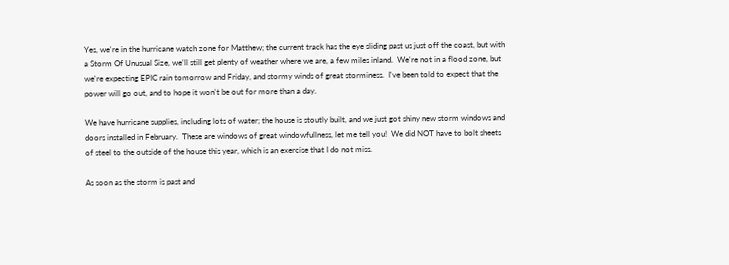Yes, we're in the hurricane watch zone for Matthew; the current track has the eye sliding past us just off the coast, but with a Storm Of Unusual Size, we'll still get plenty of weather where we are, a few miles inland.  We're not in a flood zone, but we're expecting EPIC rain tomorrow and Friday, and stormy winds of great storminess.  I've been told to expect that the power will go out, and to hope it won't be out for more than a day.

We have hurricane supplies, including lots of water; the house is stoutly built, and we just got shiny new storm windows and doors installed in February.  These are windows of great windowfullness, let me tell you!  We did NOT have to bolt sheets of steel to the outside of the house this year, which is an exercise that I do not miss.

As soon as the storm is past and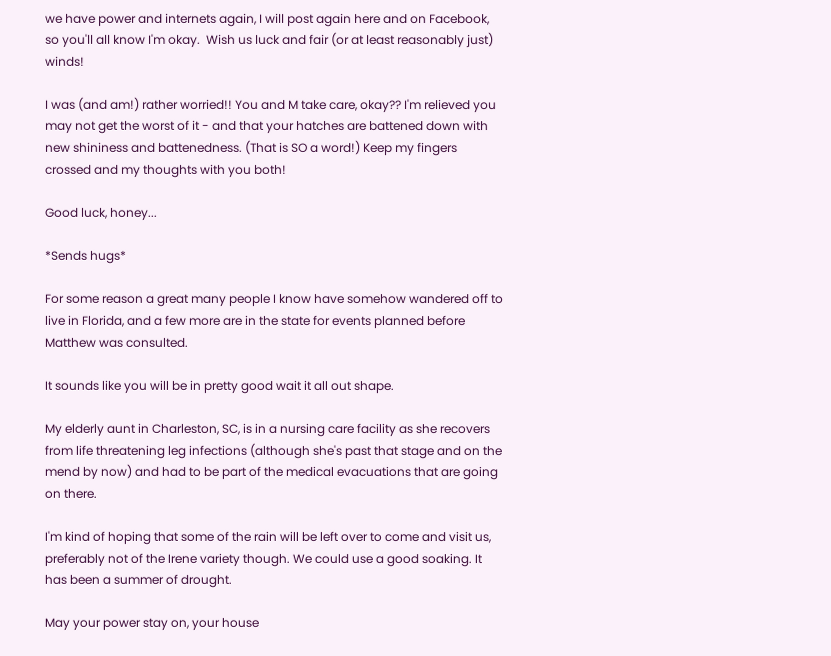we have power and internets again, I will post again here and on Facebook, so you'll all know I'm okay.  Wish us luck and fair (or at least reasonably just) winds!

I was (and am!) rather worried!! You and M take care, okay?? I'm relieved you may not get the worst of it - and that your hatches are battened down with new shininess and battenedness. (That is SO a word!) Keep my fingers crossed and my thoughts with you both!

Good luck, honey...

*Sends hugs*

For some reason a great many people I know have somehow wandered off to live in Florida, and a few more are in the state for events planned before Matthew was consulted.

It sounds like you will be in pretty good wait it all out shape.

My elderly aunt in Charleston, SC, is in a nursing care facility as she recovers from life threatening leg infections (although she's past that stage and on the mend by now) and had to be part of the medical evacuations that are going on there.

I'm kind of hoping that some of the rain will be left over to come and visit us, preferably not of the Irene variety though. We could use a good soaking. It has been a summer of drought.

May your power stay on, your house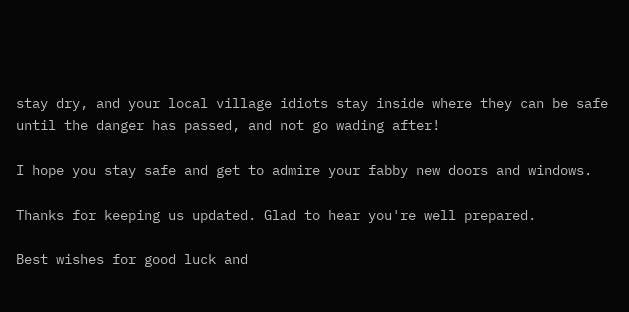stay dry, and your local village idiots stay inside where they can be safe until the danger has passed, and not go wading after!

I hope you stay safe and get to admire your fabby new doors and windows.

Thanks for keeping us updated. Glad to hear you're well prepared.

Best wishes for good luck and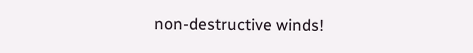non-destructive winds!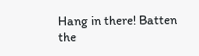Hang in there! Batten the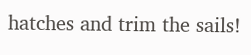hatches and trim the sails!